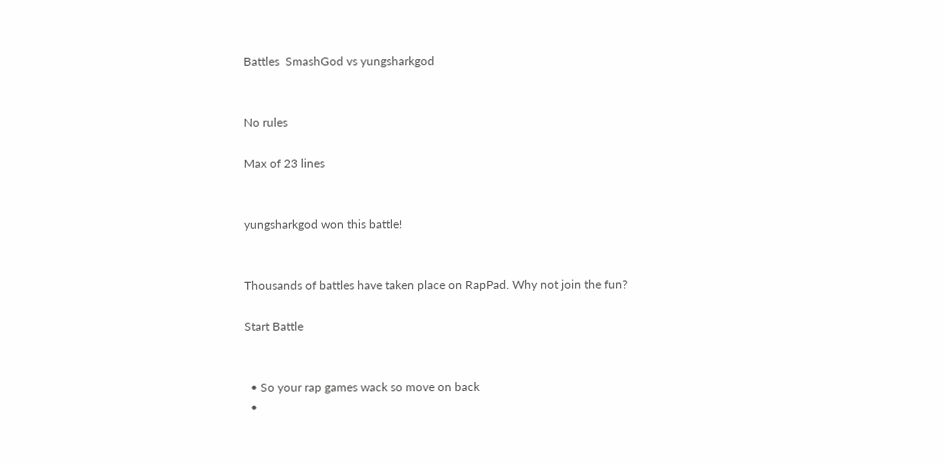Battles  SmashGod vs yungsharkgod


No rules

Max of 23 lines


yungsharkgod won this battle!


Thousands of battles have taken place on RapPad. Why not join the fun?

Start Battle


  • So your rap games wack so move on back
  •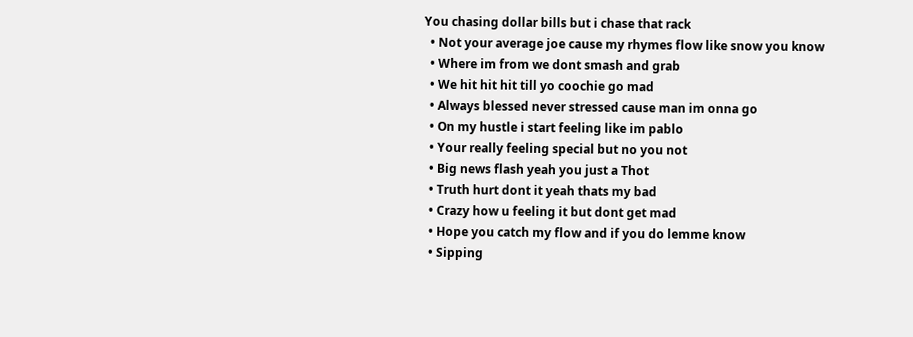You chasing dollar bills but i chase that rack
  • Not your average joe cause my rhymes flow like snow you know
  • Where im from we dont smash and grab
  • We hit hit hit till yo coochie go mad
  • Always blessed never stressed cause man im onna go
  • On my hustle i start feeling like im pablo
  • Your really feeling special but no you not
  • Big news flash yeah you just a Thot
  • Truth hurt dont it yeah thats my bad
  • Crazy how u feeling it but dont get mad
  • Hope you catch my flow and if you do lemme know
  • Sipping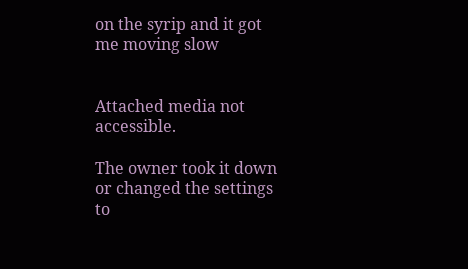on the syrip and it got me moving slow


Attached media not accessible.

The owner took it down or changed the settings to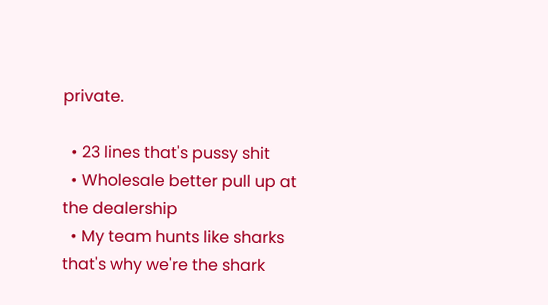private.

  • 23 lines that's pussy shit
  • Wholesale better pull up at the dealership
  • My team hunts like sharks that's why we're the shark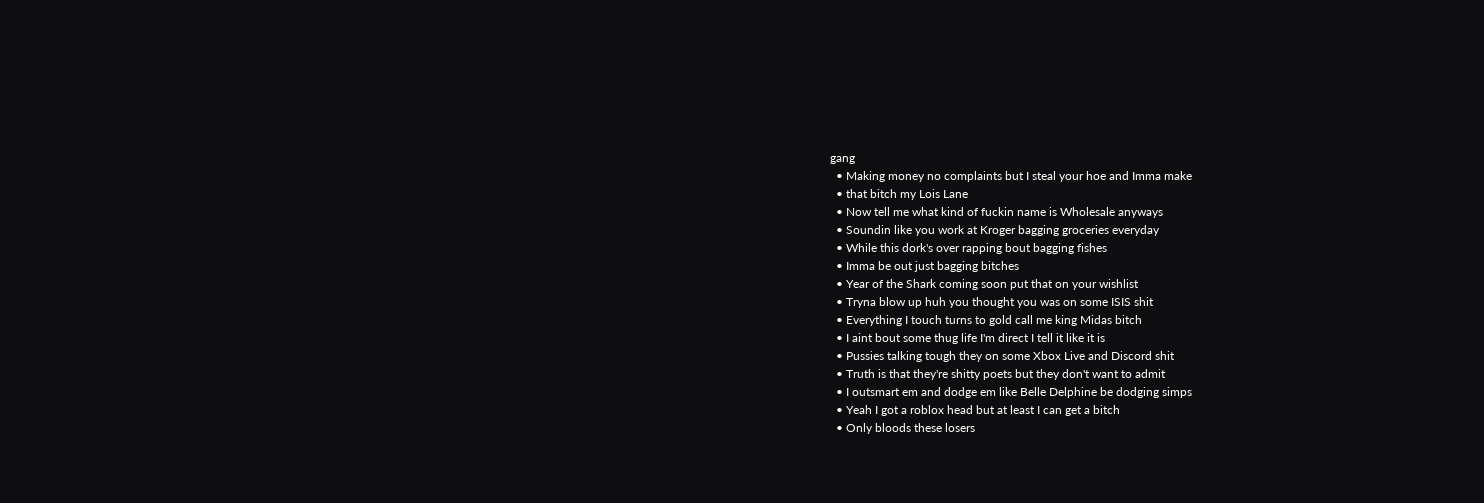gang
  • Making money no complaints but I steal your hoe and Imma make
  • that bitch my Lois Lane
  • Now tell me what kind of fuckin name is Wholesale anyways
  • Soundin like you work at Kroger bagging groceries everyday
  • While this dork's over rapping bout bagging fishes
  • Imma be out just bagging bitches
  • Year of the Shark coming soon put that on your wishlist
  • Tryna blow up huh you thought you was on some ISIS shit
  • Everything I touch turns to gold call me king Midas bitch
  • I aint bout some thug life I'm direct I tell it like it is
  • Pussies talking tough they on some Xbox Live and Discord shit
  • Truth is that they're shitty poets but they don't want to admit
  • I outsmart em and dodge em like Belle Delphine be dodging simps
  • Yeah I got a roblox head but at least I can get a bitch
  • Only bloods these losers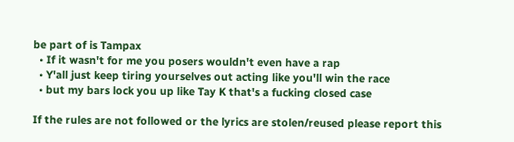be part of is Tampax
  • If it wasn't for me you posers wouldn't even have a rap
  • Y'all just keep tiring yourselves out acting like you'll win the race
  • but my bars lock you up like Tay K that's a fucking closed case

If the rules are not followed or the lyrics are stolen/reused please report this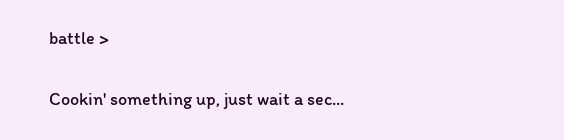battle >

Cookin' something up, just wait a sec...